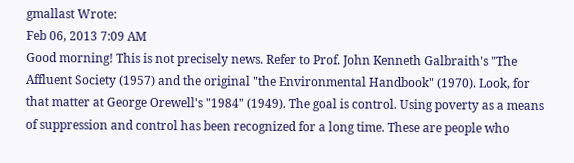gmallast Wrote:
Feb 06, 2013 7:09 AM
Good morning! This is not precisely news. Refer to Prof. John Kenneth Galbraith's "The Affluent Society (1957) and the original "the Environmental Handbook" (1970). Look, for that matter at George Orewell's "1984" (1949). The goal is control. Using poverty as a means of suppression and control has been recognized for a long time. These are people who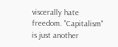viscerally hate freedom. "Capitalism" is just another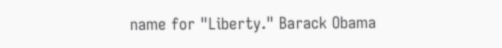name for "Liberty." Barack Obama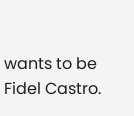wants to be Fidel Castro.